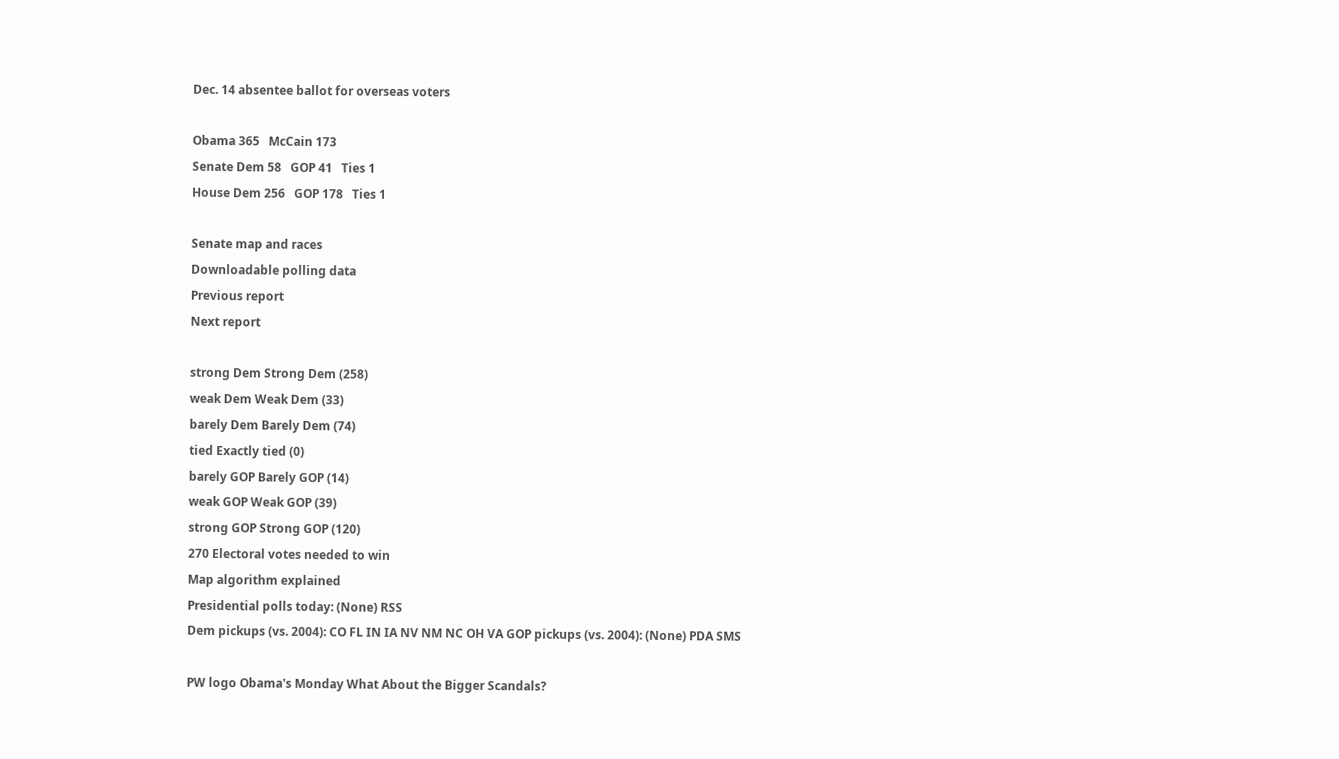Dec. 14 absentee ballot for overseas voters

Obama 365   McCain 173
Senate Dem 58   GOP 41   Ties 1
House Dem 256   GOP 178   Ties 1

Senate map and races
Downloadable polling data
Previous report
Next report

strong Dem Strong Dem (258)
weak Dem Weak Dem (33)
barely Dem Barely Dem (74)
tied Exactly tied (0)
barely GOP Barely GOP (14)
weak GOP Weak GOP (39)
strong GOP Strong GOP (120)
270 Electoral votes needed to win
Map algorithm explained
Presidential polls today: (None) RSS
Dem pickups (vs. 2004): CO FL IN IA NV NM NC OH VA GOP pickups (vs. 2004): (None) PDA SMS

PW logo Obama's Monday What About the Bigger Scandals?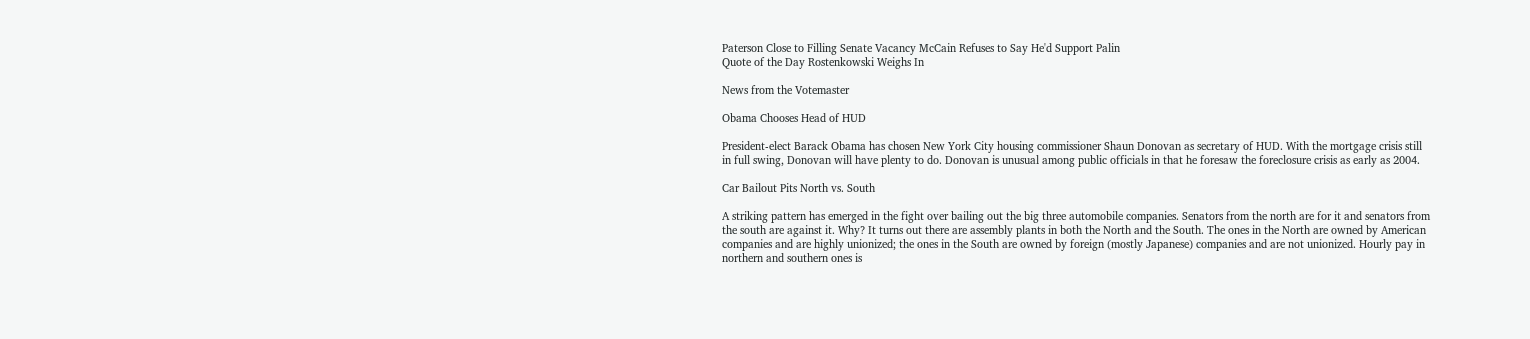Paterson Close to Filling Senate Vacancy McCain Refuses to Say He'd Support Palin
Quote of the Day Rostenkowski Weighs In

News from the Votemaster

Obama Chooses Head of HUD

President-elect Barack Obama has chosen New York City housing commissioner Shaun Donovan as secretary of HUD. With the mortgage crisis still in full swing, Donovan will have plenty to do. Donovan is unusual among public officials in that he foresaw the foreclosure crisis as early as 2004.

Car Bailout Pits North vs. South

A striking pattern has emerged in the fight over bailing out the big three automobile companies. Senators from the north are for it and senators from the south are against it. Why? It turns out there are assembly plants in both the North and the South. The ones in the North are owned by American companies and are highly unionized; the ones in the South are owned by foreign (mostly Japanese) companies and are not unionized. Hourly pay in northern and southern ones is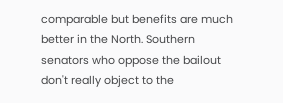comparable but benefits are much better in the North. Southern senators who oppose the bailout don't really object to the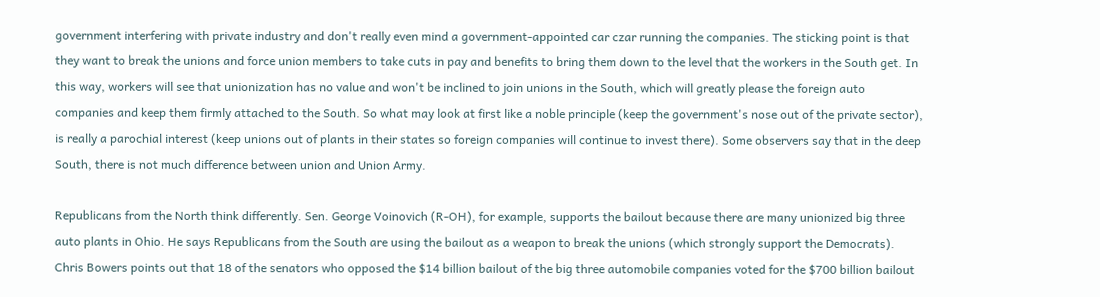government interfering with private industry and don't really even mind a government-appointed car czar running the companies. The sticking point is that they want to break the unions and force union members to take cuts in pay and benefits to bring them down to the level that the workers in the South get. In this way, workers will see that unionization has no value and won't be inclined to join unions in the South, which will greatly please the foreign auto companies and keep them firmly attached to the South. So what may look at first like a noble principle (keep the government's nose out of the private sector), is really a parochial interest (keep unions out of plants in their states so foreign companies will continue to invest there). Some observers say that in the deep South, there is not much difference between union and Union Army.

Republicans from the North think differently. Sen. George Voinovich (R-OH), for example, supports the bailout because there are many unionized big three auto plants in Ohio. He says Republicans from the South are using the bailout as a weapon to break the unions (which strongly support the Democrats). Chris Bowers points out that 18 of the senators who opposed the $14 billion bailout of the big three automobile companies voted for the $700 billion bailout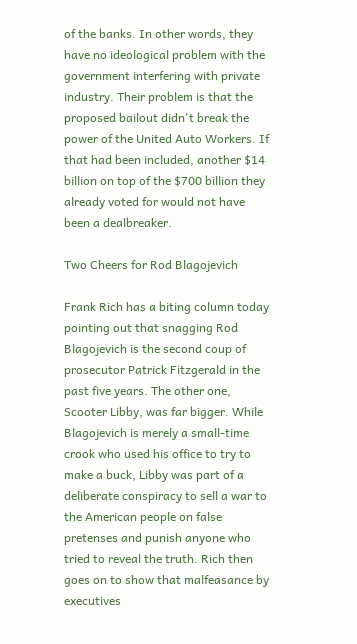of the banks. In other words, they have no ideological problem with the government interfering with private industry. Their problem is that the proposed bailout didn't break the power of the United Auto Workers. If that had been included, another $14 billion on top of the $700 billion they already voted for would not have been a dealbreaker.

Two Cheers for Rod Blagojevich

Frank Rich has a biting column today pointing out that snagging Rod Blagojevich is the second coup of prosecutor Patrick Fitzgerald in the past five years. The other one, Scooter Libby, was far bigger. While Blagojevich is merely a small-time crook who used his office to try to make a buck, Libby was part of a deliberate conspiracy to sell a war to the American people on false pretenses and punish anyone who tried to reveal the truth. Rich then goes on to show that malfeasance by executives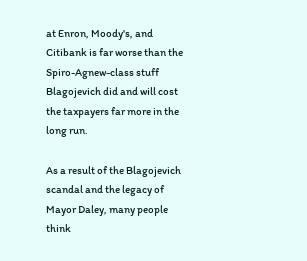at Enron, Moody's, and Citibank is far worse than the Spiro-Agnew-class stuff Blagojevich did and will cost the taxpayers far more in the long run.

As a result of the Blagojevich scandal and the legacy of Mayor Daley, many people think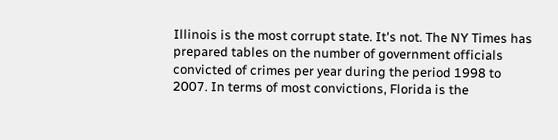Illinois is the most corrupt state. It's not. The NY Times has prepared tables on the number of government officials convicted of crimes per year during the period 1998 to 2007. In terms of most convictions, Florida is the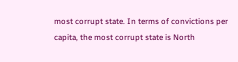most corrupt state. In terms of convictions per capita, the most corrupt state is North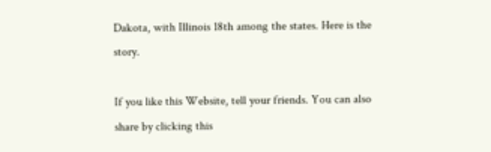Dakota, with Illinois 18th among the states. Here is the story.

If you like this Website, tell your friends. You can also share by clicking this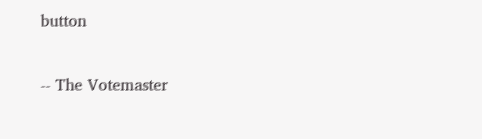button

-- The Votemaster